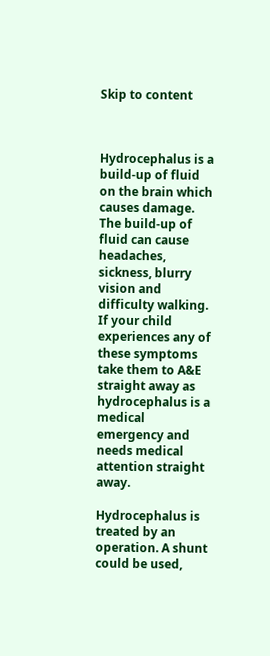Skip to content



Hydrocephalus is a build-up of fluid on the brain which causes damage. The build-up of fluid can cause headaches, sickness, blurry vision and difficulty walking. If your child experiences any of these symptoms take them to A&E straight away as hydrocephalus is a medical emergency and needs medical attention straight away.

Hydrocephalus is treated by an operation. A shunt could be used,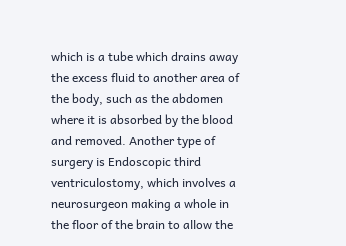which is a tube which drains away the excess fluid to another area of the body, such as the abdomen where it is absorbed by the blood and removed. Another type of surgery is Endoscopic third ventriculostomy, which involves a neurosurgeon making a whole in the floor of the brain to allow the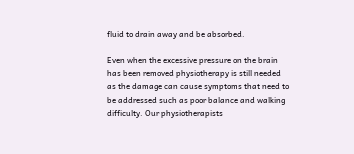fluid to drain away and be absorbed.

Even when the excessive pressure on the brain has been removed physiotherapy is still needed as the damage can cause symptoms that need to be addressed such as poor balance and walking difficulty. Our physiotherapists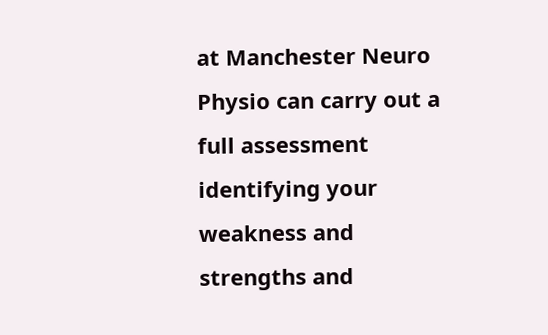at Manchester Neuro Physio can carry out a full assessment identifying your weakness and strengths and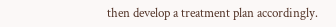then develop a treatment plan accordingly.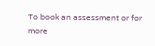To book an assessment or for more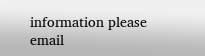information please email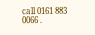call 0161 883 0066 .